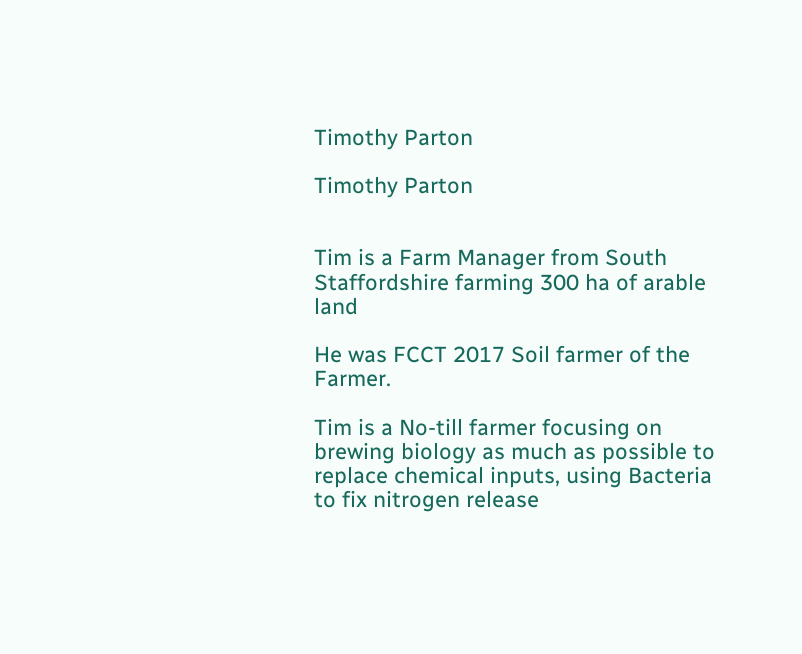Timothy Parton

Timothy Parton


Tim is a Farm Manager from South Staffordshire farming 300 ha of arable land

He was FCCT 2017 Soil farmer of the Farmer.

Tim is a No-till farmer focusing on brewing biology as much as possible to replace chemical inputs, using Bacteria to fix nitrogen release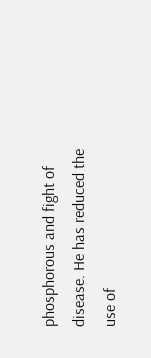phosphorous and fight of disease. He has reduced the use of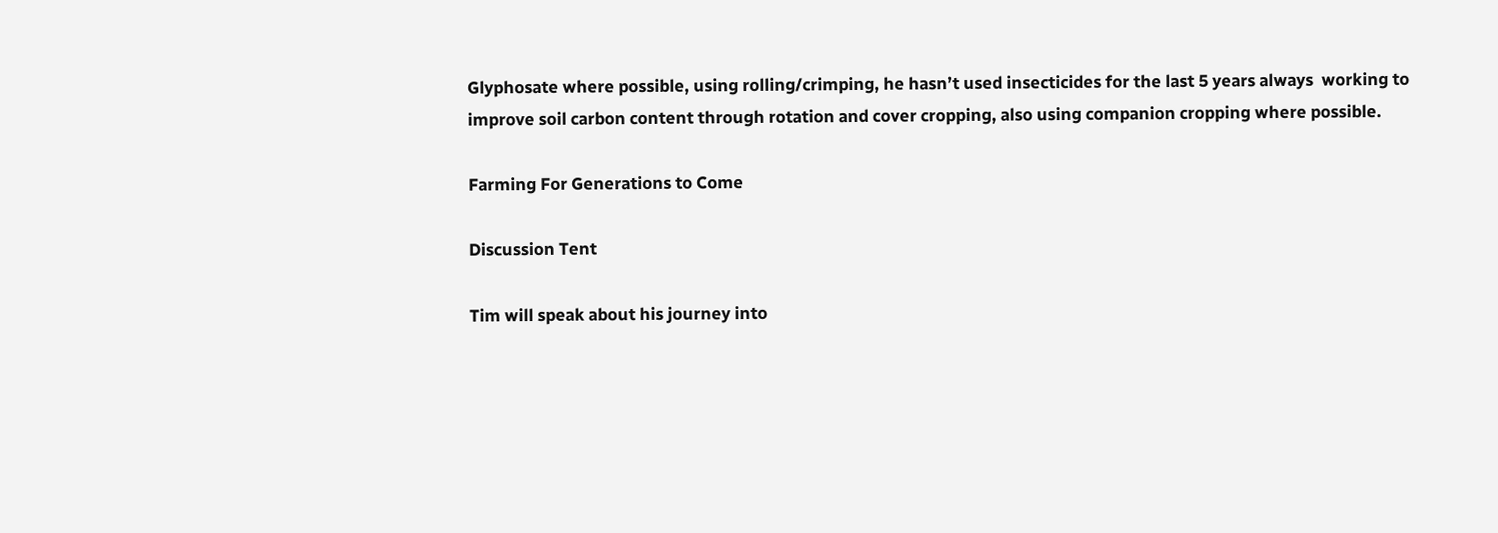Glyphosate where possible, using rolling/crimping, he hasn’t used insecticides for the last 5 years always  working to improve soil carbon content through rotation and cover cropping, also using companion cropping where possible.

Farming For Generations to Come

Discussion Tent

Tim will speak about his journey into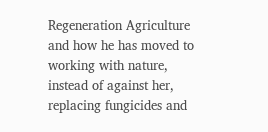Regeneration Agriculture and how he has moved to working with nature, instead of against her, replacing fungicides and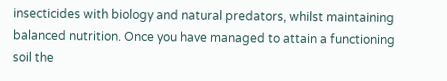insecticides with biology and natural predators, whilst maintaining balanced nutrition. Once you have managed to attain a functioning soil the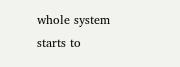whole system starts to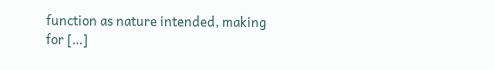function as nature intended, making for […]